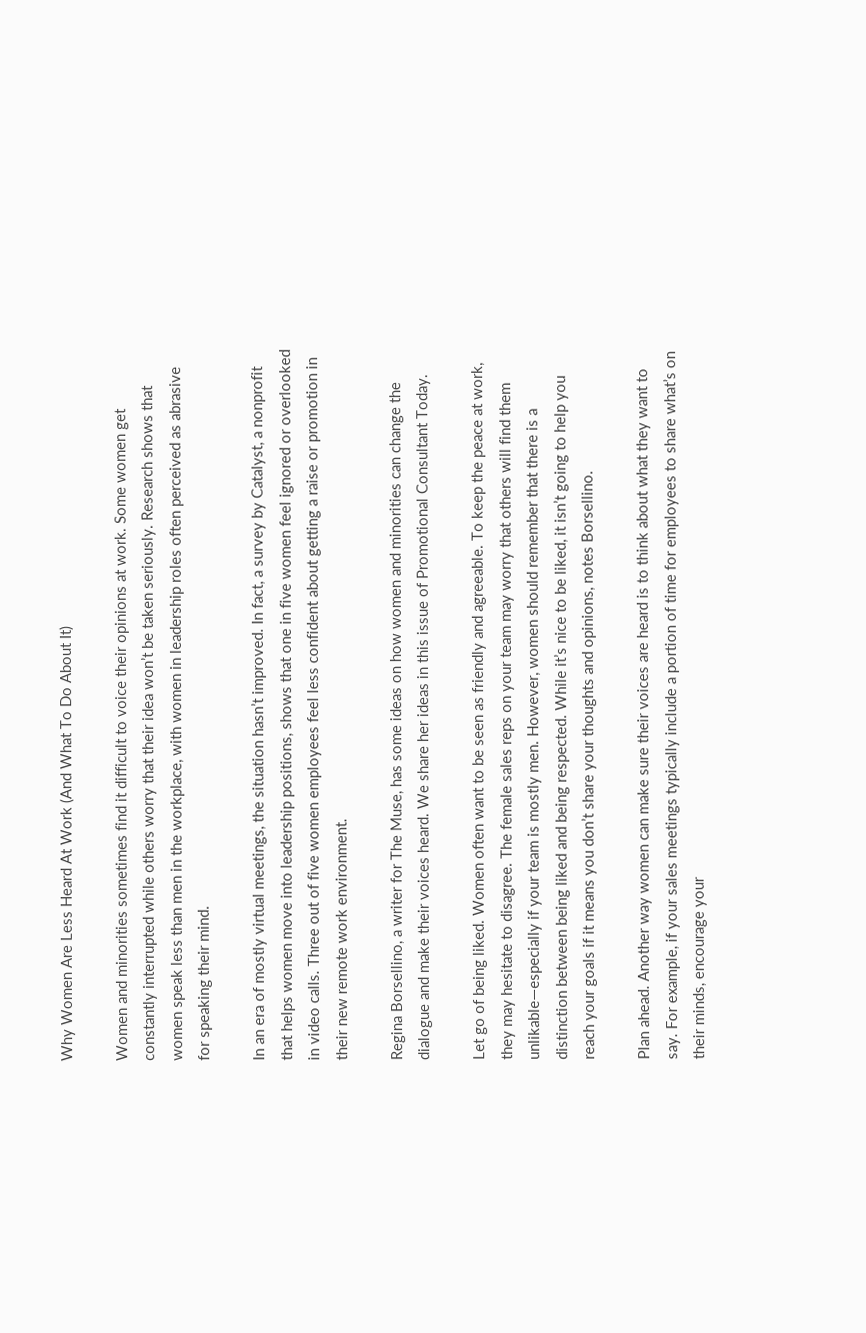Why Women Are Less Heard At Work (And What To Do About It)

Women and minorities sometimes find it difficult to voice their opinions at work. Some women get constantly interrupted while others worry that their idea won’t be taken seriously. Research shows that women speak less than men in the workplace, with women in leadership roles often perceived as abrasive for speaking their mind.

In an era of mostly virtual meetings, the situation hasn’t improved. In fact, a survey by Catalyst, a nonprofit that helps women move into leadership positions, shows that one in five women feel ignored or overlooked in video calls. Three out of five women employees feel less confident about getting a raise or promotion in their new remote work environment.

Regina Borsellino, a writer for The Muse, has some ideas on how women and minorities can change the dialogue and make their voices heard. We share her ideas in this issue of Promotional Consultant Today.

Let go of being liked. Women often want to be seen as friendly and agreeable. To keep the peace at work, they may hesitate to disagree. The female sales reps on your team may worry that others will find them unlikable—especially if your team is mostly men. However, women should remember that there is a distinction between being liked and being respected. While it’s nice to be liked, it isn’t going to help you reach your goals if it means you don’t share your thoughts and opinions, notes Borsellino.

Plan ahead. Another way women can make sure their voices are heard is to think about what they want to say. For example, if your sales meetings typically include a portion of time for employees to share what’s on their minds, encourage your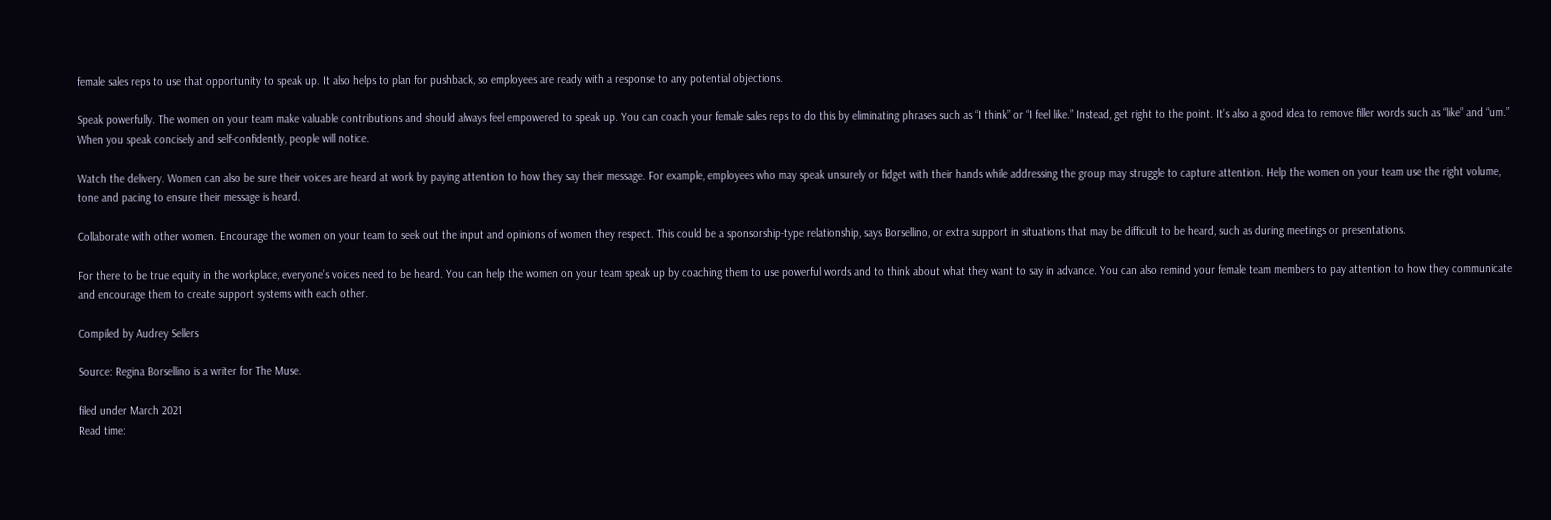female sales reps to use that opportunity to speak up. It also helps to plan for pushback, so employees are ready with a response to any potential objections.

Speak powerfully. The women on your team make valuable contributions and should always feel empowered to speak up. You can coach your female sales reps to do this by eliminating phrases such as “I think” or “I feel like.” Instead, get right to the point. It’s also a good idea to remove filler words such as “like” and “um.” When you speak concisely and self-confidently, people will notice.

Watch the delivery. Women can also be sure their voices are heard at work by paying attention to how they say their message. For example, employees who may speak unsurely or fidget with their hands while addressing the group may struggle to capture attention. Help the women on your team use the right volume, tone and pacing to ensure their message is heard.

Collaborate with other women. Encourage the women on your team to seek out the input and opinions of women they respect. This could be a sponsorship-type relationship, says Borsellino, or extra support in situations that may be difficult to be heard, such as during meetings or presentations.

For there to be true equity in the workplace, everyone’s voices need to be heard. You can help the women on your team speak up by coaching them to use powerful words and to think about what they want to say in advance. You can also remind your female team members to pay attention to how they communicate and encourage them to create support systems with each other.

Compiled by Audrey Sellers

Source: Regina Borsellino is a writer for The Muse.

filed under March 2021
Read time: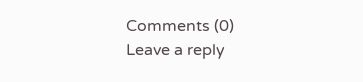Comments (0)
Leave a reply